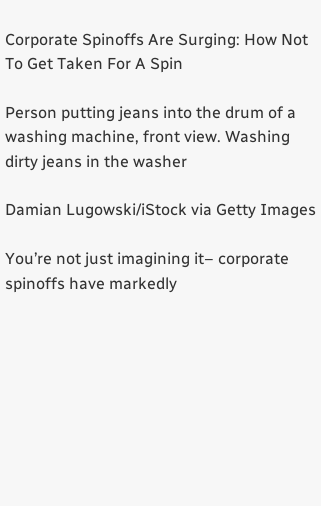Corporate Spinoffs Are Surging: How Not To Get Taken For A Spin

Person putting jeans into the drum of a washing machine, front view. Washing dirty jeans in the washer

Damian Lugowski/iStock via Getty Images

You’re not just imagining it– corporate spinoffs have markedly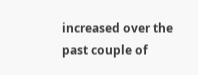increased over the past couple of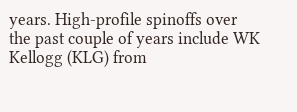years. High-profile spinoffs over the past couple of years include WK Kellogg (KLG) from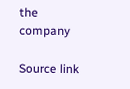the company

Source link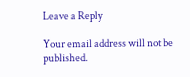Leave a Reply

Your email address will not be published.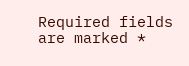Required fields are marked *